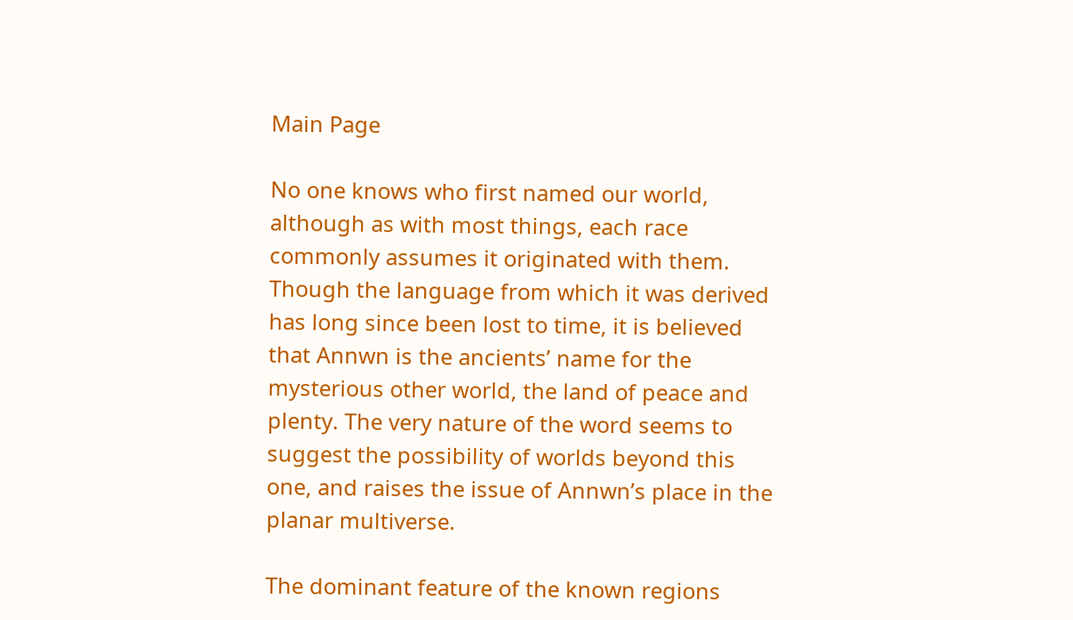Main Page

No one knows who first named our world, although as with most things, each race commonly assumes it originated with them. Though the language from which it was derived has long since been lost to time, it is believed that Annwn is the ancients’ name for the mysterious other world, the land of peace and plenty. The very nature of the word seems to suggest the possibility of worlds beyond this one, and raises the issue of Annwn’s place in the planar multiverse.

The dominant feature of the known regions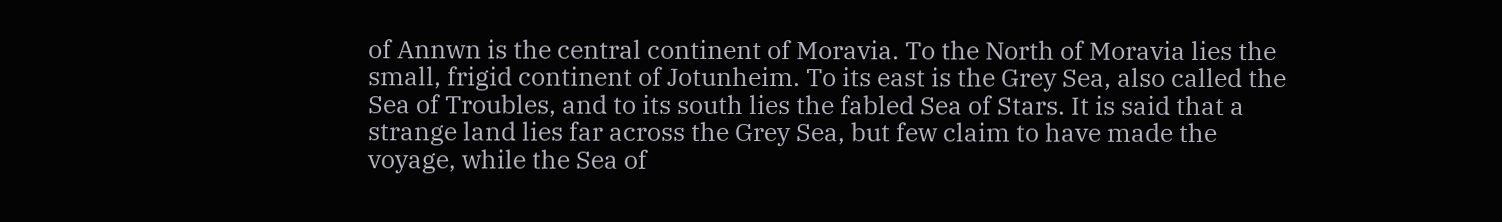of Annwn is the central continent of Moravia. To the North of Moravia lies the small, frigid continent of Jotunheim. To its east is the Grey Sea, also called the Sea of Troubles, and to its south lies the fabled Sea of Stars. It is said that a strange land lies far across the Grey Sea, but few claim to have made the voyage, while the Sea of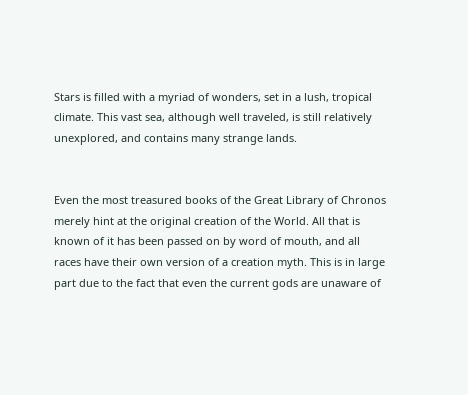Stars is filled with a myriad of wonders, set in a lush, tropical climate. This vast sea, although well traveled, is still relatively unexplored, and contains many strange lands.


Even the most treasured books of the Great Library of Chronos merely hint at the original creation of the World. All that is known of it has been passed on by word of mouth, and all races have their own version of a creation myth. This is in large part due to the fact that even the current gods are unaware of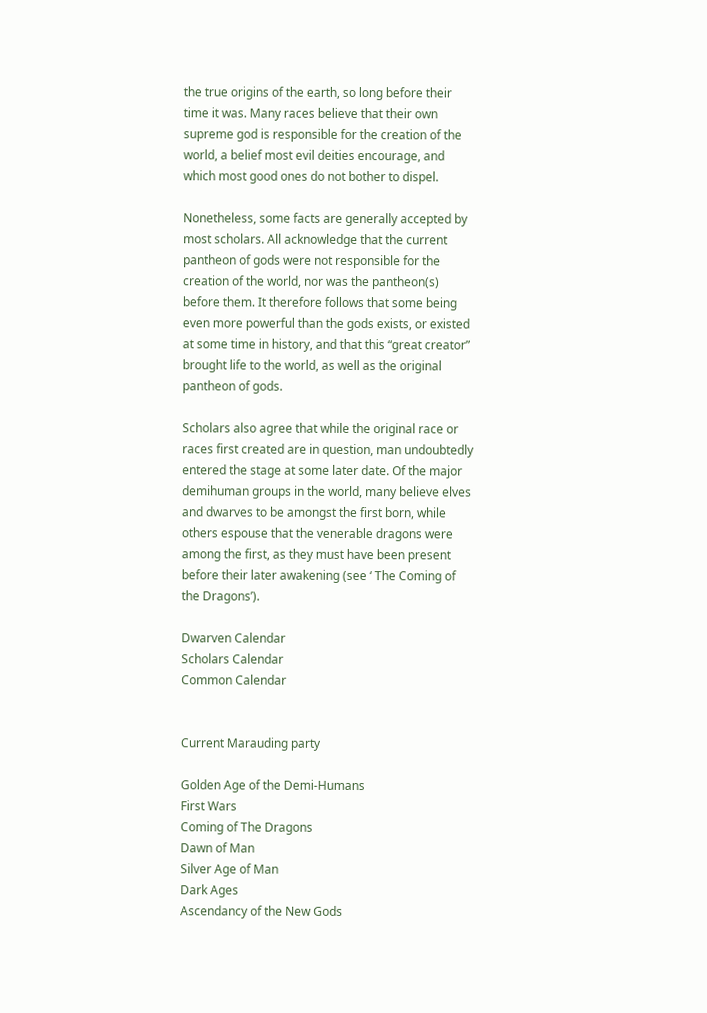the true origins of the earth, so long before their time it was. Many races believe that their own supreme god is responsible for the creation of the world, a belief most evil deities encourage, and which most good ones do not bother to dispel.

Nonetheless, some facts are generally accepted by most scholars. All acknowledge that the current pantheon of gods were not responsible for the creation of the world, nor was the pantheon(s) before them. It therefore follows that some being even more powerful than the gods exists, or existed at some time in history, and that this “great creator” brought life to the world, as well as the original pantheon of gods.

Scholars also agree that while the original race or races first created are in question, man undoubtedly entered the stage at some later date. Of the major demihuman groups in the world, many believe elves and dwarves to be amongst the first born, while others espouse that the venerable dragons were among the first, as they must have been present before their later awakening (see ‘ The Coming of the Dragons’).

Dwarven Calendar
Scholars Calendar
Common Calendar


Current Marauding party

Golden Age of the Demi-Humans
First Wars
Coming of The Dragons
Dawn of Man
Silver Age of Man
Dark Ages
Ascendancy of the New Gods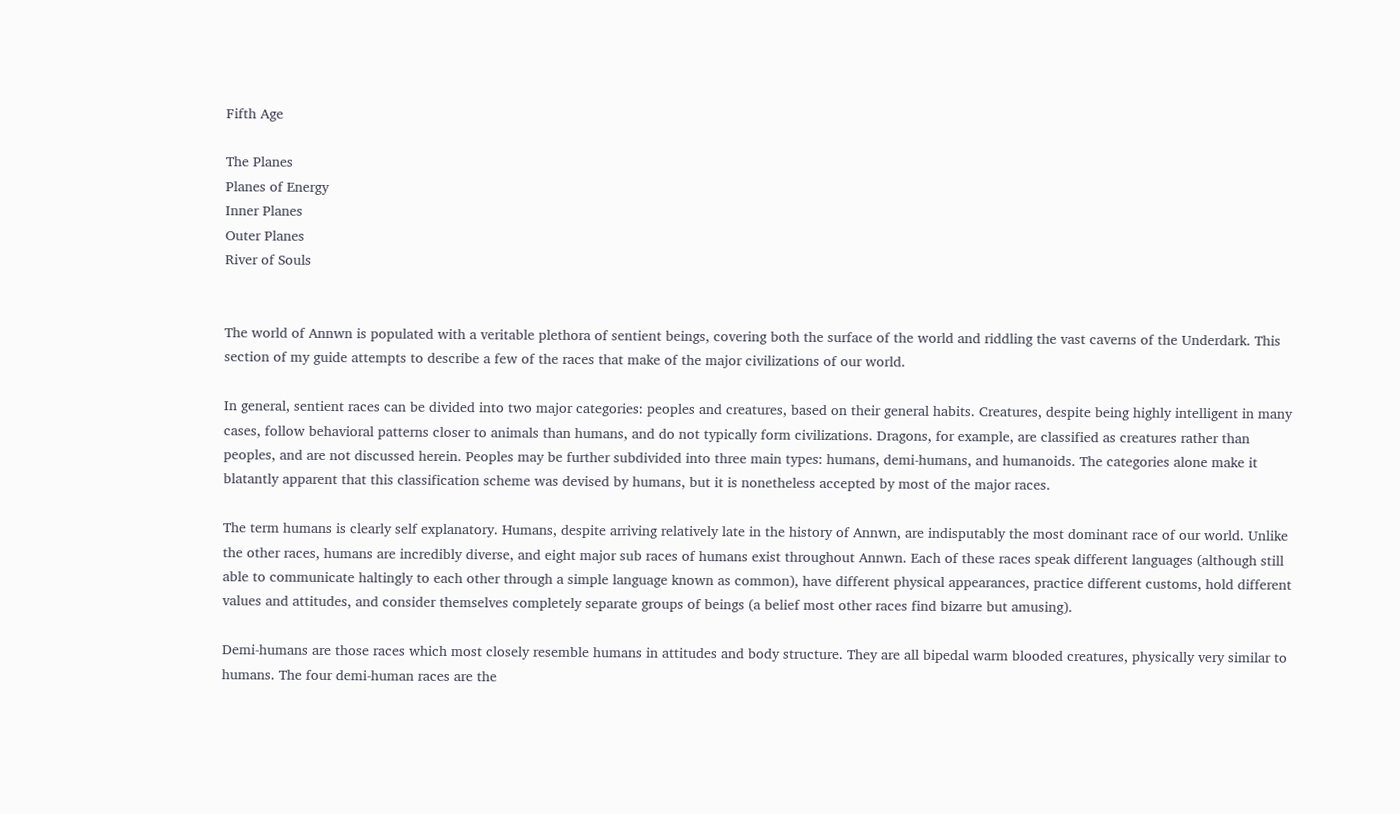Fifth Age

The Planes
Planes of Energy
Inner Planes
Outer Planes
River of Souls


The world of Annwn is populated with a veritable plethora of sentient beings, covering both the surface of the world and riddling the vast caverns of the Underdark. This section of my guide attempts to describe a few of the races that make of the major civilizations of our world.

In general, sentient races can be divided into two major categories: peoples and creatures, based on their general habits. Creatures, despite being highly intelligent in many cases, follow behavioral patterns closer to animals than humans, and do not typically form civilizations. Dragons, for example, are classified as creatures rather than peoples, and are not discussed herein. Peoples may be further subdivided into three main types: humans, demi-humans, and humanoids. The categories alone make it blatantly apparent that this classification scheme was devised by humans, but it is nonetheless accepted by most of the major races.

The term humans is clearly self explanatory. Humans, despite arriving relatively late in the history of Annwn, are indisputably the most dominant race of our world. Unlike the other races, humans are incredibly diverse, and eight major sub races of humans exist throughout Annwn. Each of these races speak different languages (although still able to communicate haltingly to each other through a simple language known as common), have different physical appearances, practice different customs, hold different values and attitudes, and consider themselves completely separate groups of beings (a belief most other races find bizarre but amusing).

Demi-humans are those races which most closely resemble humans in attitudes and body structure. They are all bipedal warm blooded creatures, physically very similar to humans. The four demi-human races are the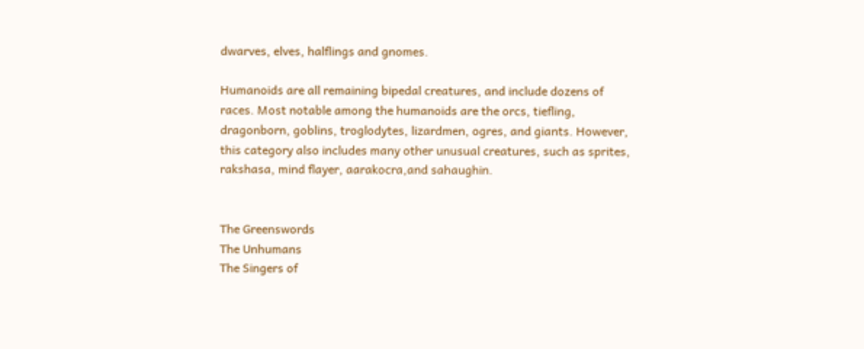dwarves, elves, halflings and gnomes.

Humanoids are all remaining bipedal creatures, and include dozens of races. Most notable among the humanoids are the orcs, tiefling, dragonborn, goblins, troglodytes, lizardmen, ogres, and giants. However, this category also includes many other unusual creatures, such as sprites, rakshasa, mind flayer, aarakocra,and sahaughin.


The Greenswords
The Unhumans
The Singers of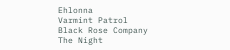Ehlonna
Varmint Patrol
Black Rose Company
The Night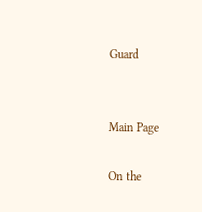Guard


Main Page

On the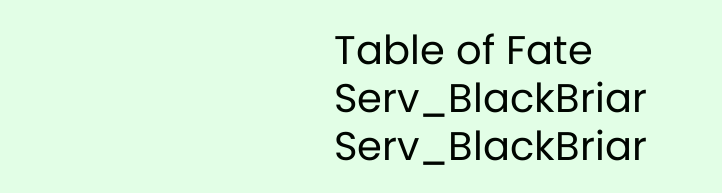Table of Fate Serv_BlackBriar Serv_BlackBriar